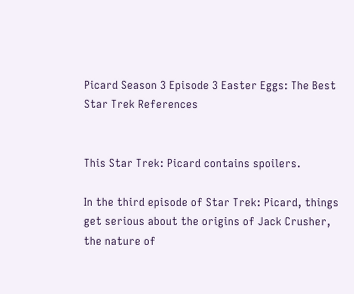Picard Season 3 Episode 3 Easter Eggs: The Best Star Trek References


This Star Trek: Picard contains spoilers.

In the third episode of Star Trek: Picard, things get serious about the origins of Jack Crusher, the nature of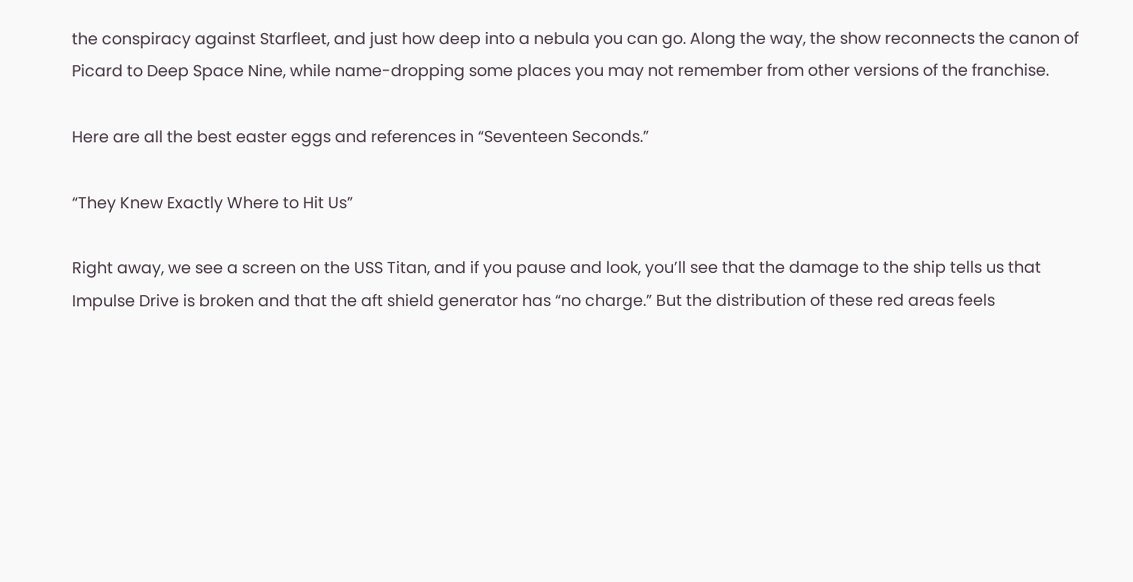the conspiracy against Starfleet, and just how deep into a nebula you can go. Along the way, the show reconnects the canon of Picard to Deep Space Nine, while name-dropping some places you may not remember from other versions of the franchise.

Here are all the best easter eggs and references in “Seventeen Seconds.”

“They Knew Exactly Where to Hit Us”

Right away, we see a screen on the USS Titan, and if you pause and look, you’ll see that the damage to the ship tells us that Impulse Drive is broken and that the aft shield generator has “no charge.” But the distribution of these red areas feels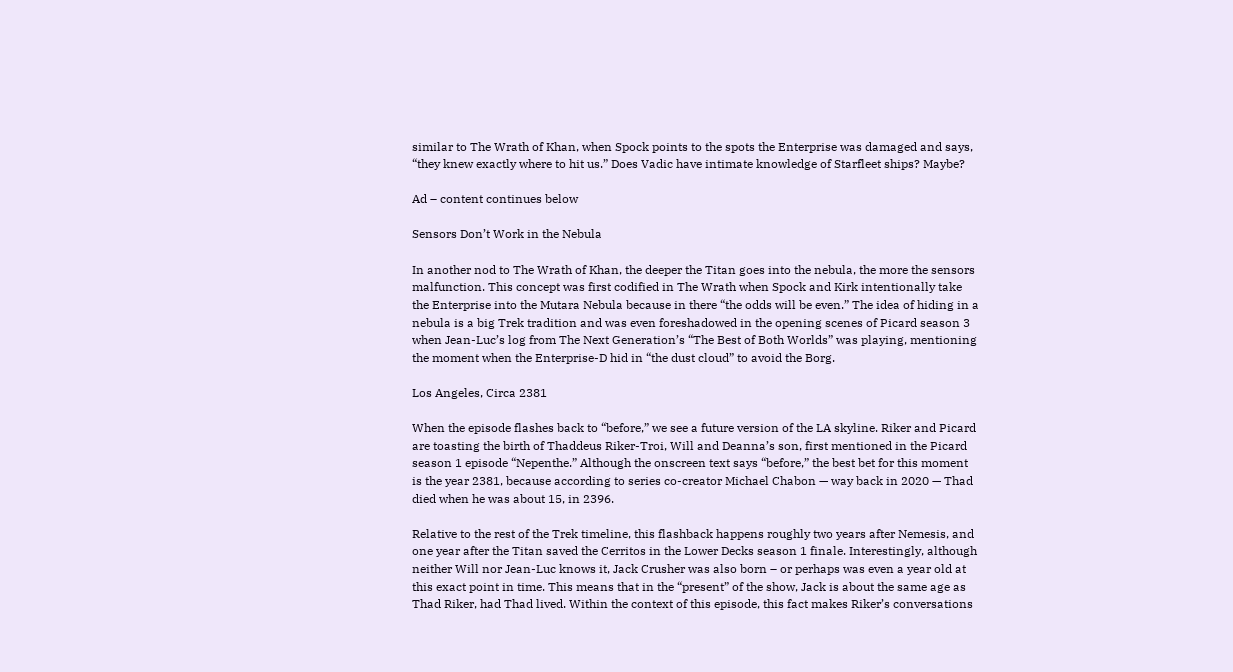similar to The Wrath of Khan, when Spock points to the spots the Enterprise was damaged and says, “they knew exactly where to hit us.” Does Vadic have intimate knowledge of Starfleet ships? Maybe?

Ad – content continues below

Sensors Don’t Work in the Nebula

In another nod to The Wrath of Khan, the deeper the Titan goes into the nebula, the more the sensors malfunction. This concept was first codified in The Wrath when Spock and Kirk intentionally take the Enterprise into the Mutara Nebula because in there “the odds will be even.” The idea of hiding in a nebula is a big Trek tradition and was even foreshadowed in the opening scenes of Picard season 3 when Jean-Luc’s log from The Next Generation’s “The Best of Both Worlds” was playing, mentioning the moment when the Enterprise-D hid in “the dust cloud” to avoid the Borg.

Los Angeles, Circa 2381

When the episode flashes back to “before,” we see a future version of the LA skyline. Riker and Picard are toasting the birth of Thaddeus Riker-Troi, Will and Deanna’s son, first mentioned in the Picard season 1 episode “Nepenthe.” Although the onscreen text says “before,” the best bet for this moment is the year 2381, because according to series co-creator Michael Chabon — way back in 2020 — Thad died when he was about 15, in 2396.

Relative to the rest of the Trek timeline, this flashback happens roughly two years after Nemesis, and one year after the Titan saved the Cerritos in the Lower Decks season 1 finale. Interestingly, although neither Will nor Jean-Luc knows it, Jack Crusher was also born – or perhaps was even a year old at this exact point in time. This means that in the “present” of the show, Jack is about the same age as Thad Riker, had Thad lived. Within the context of this episode, this fact makes Riker’s conversations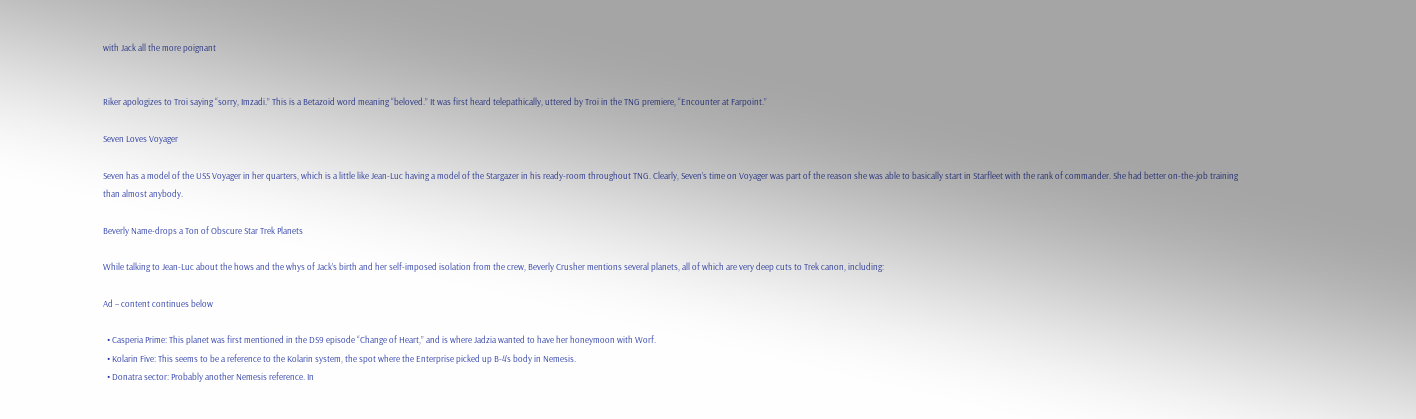with Jack all the more poignant


Riker apologizes to Troi saying “sorry, Imzadi.” This is a Betazoid word meaning “beloved.” It was first heard telepathically, uttered by Troi in the TNG premiere, “Encounter at Farpoint.”

Seven Loves Voyager

Seven has a model of the USS Voyager in her quarters, which is a little like Jean-Luc having a model of the Stargazer in his ready-room throughout TNG. Clearly, Seven’s time on Voyager was part of the reason she was able to basically start in Starfleet with the rank of commander. She had better on-the-job training than almost anybody.

Beverly Name-drops a Ton of Obscure Star Trek Planets

While talking to Jean-Luc about the hows and the whys of Jack’s birth and her self-imposed isolation from the crew, Beverly Crusher mentions several planets, all of which are very deep cuts to Trek canon, including:

Ad – content continues below

  • Casperia Prime: This planet was first mentioned in the DS9 episode “Change of Heart,” and is where Jadzia wanted to have her honeymoon with Worf.
  • Kolarin Five: This seems to be a reference to the Kolarin system, the spot where the Enterprise picked up B-4’s body in Nemesis.
  • Donatra sector: Probably another Nemesis reference. In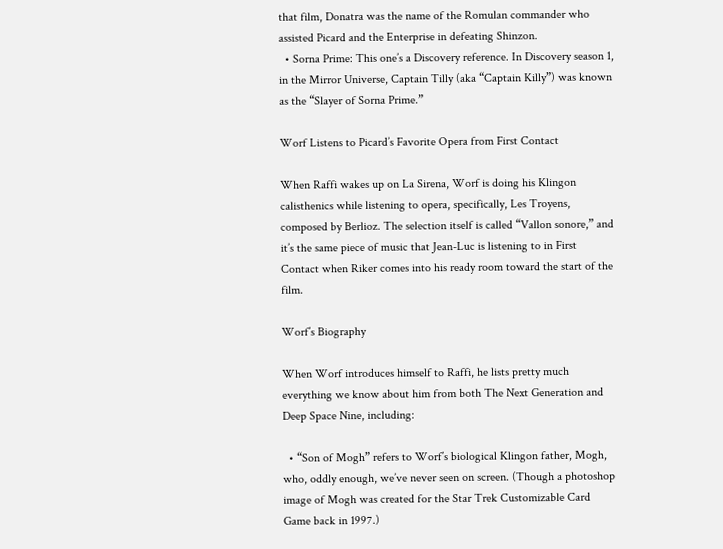that film, Donatra was the name of the Romulan commander who assisted Picard and the Enterprise in defeating Shinzon.
  • Sorna Prime: This one’s a Discovery reference. In Discovery season 1, in the Mirror Universe, Captain Tilly (aka “Captain Killy”) was known as the “Slayer of Sorna Prime.”

Worf Listens to Picard’s Favorite Opera from First Contact

When Raffi wakes up on La Sirena, Worf is doing his Klingon calisthenics while listening to opera, specifically, Les Troyens, composed by Berlioz. The selection itself is called “Vallon sonore,” and it’s the same piece of music that Jean-Luc is listening to in First Contact when Riker comes into his ready room toward the start of the film.

Worf’s Biography

When Worf introduces himself to Raffi, he lists pretty much everything we know about him from both The Next Generation and Deep Space Nine, including:

  • “Son of Mogh” refers to Worf’s biological Klingon father, Mogh, who, oddly enough, we’ve never seen on screen. (Though a photoshop image of Mogh was created for the Star Trek Customizable Card Game back in 1997.)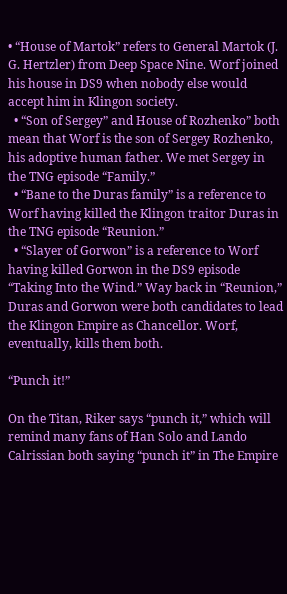• “House of Martok” refers to General Martok (J. G. Hertzler) from Deep Space Nine. Worf joined his house in DS9 when nobody else would accept him in Klingon society.
  • “Son of Sergey” and House of Rozhenko” both mean that Worf is the son of Sergey Rozhenko, his adoptive human father. We met Sergey in the TNG episode “Family.”
  • “Bane to the Duras family” is a reference to Worf having killed the Klingon traitor Duras in the TNG episode “Reunion.”
  • “Slayer of Gorwon” is a reference to Worf having killed Gorwon in the DS9 episode “Taking Into the Wind.” Way back in “Reunion,” Duras and Gorwon were both candidates to lead the Klingon Empire as Chancellor. Worf, eventually, kills them both.

“Punch it!”

On the Titan, Riker says “punch it,” which will remind many fans of Han Solo and Lando Calrissian both saying “punch it” in The Empire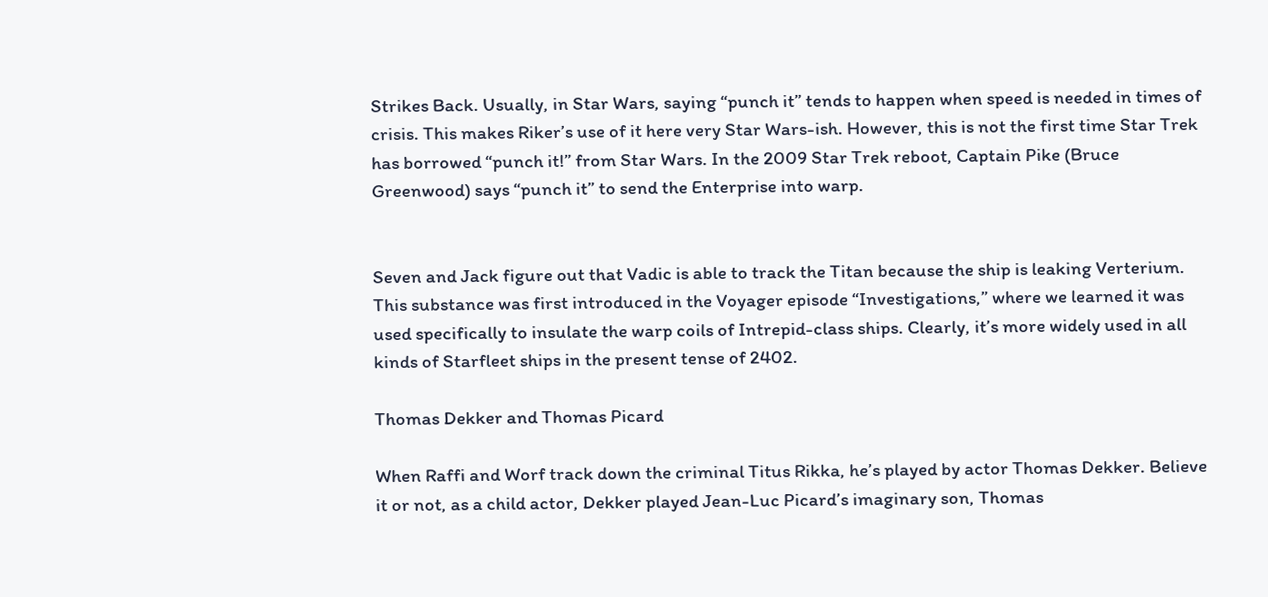Strikes Back. Usually, in Star Wars, saying “punch it” tends to happen when speed is needed in times of crisis. This makes Riker’s use of it here very Star Wars-ish. However, this is not the first time Star Trek has borrowed “punch it!” from Star Wars. In the 2009 Star Trek reboot, Captain Pike (Bruce Greenwood) says “punch it” to send the Enterprise into warp.


Seven and Jack figure out that Vadic is able to track the Titan because the ship is leaking Verterium. This substance was first introduced in the Voyager episode “Investigations,” where we learned it was used specifically to insulate the warp coils of Intrepid-class ships. Clearly, it’s more widely used in all kinds of Starfleet ships in the present tense of 2402.

Thomas Dekker and Thomas Picard

When Raffi and Worf track down the criminal Titus Rikka, he’s played by actor Thomas Dekker. Believe it or not, as a child actor, Dekker played Jean-Luc Picard’s imaginary son, Thomas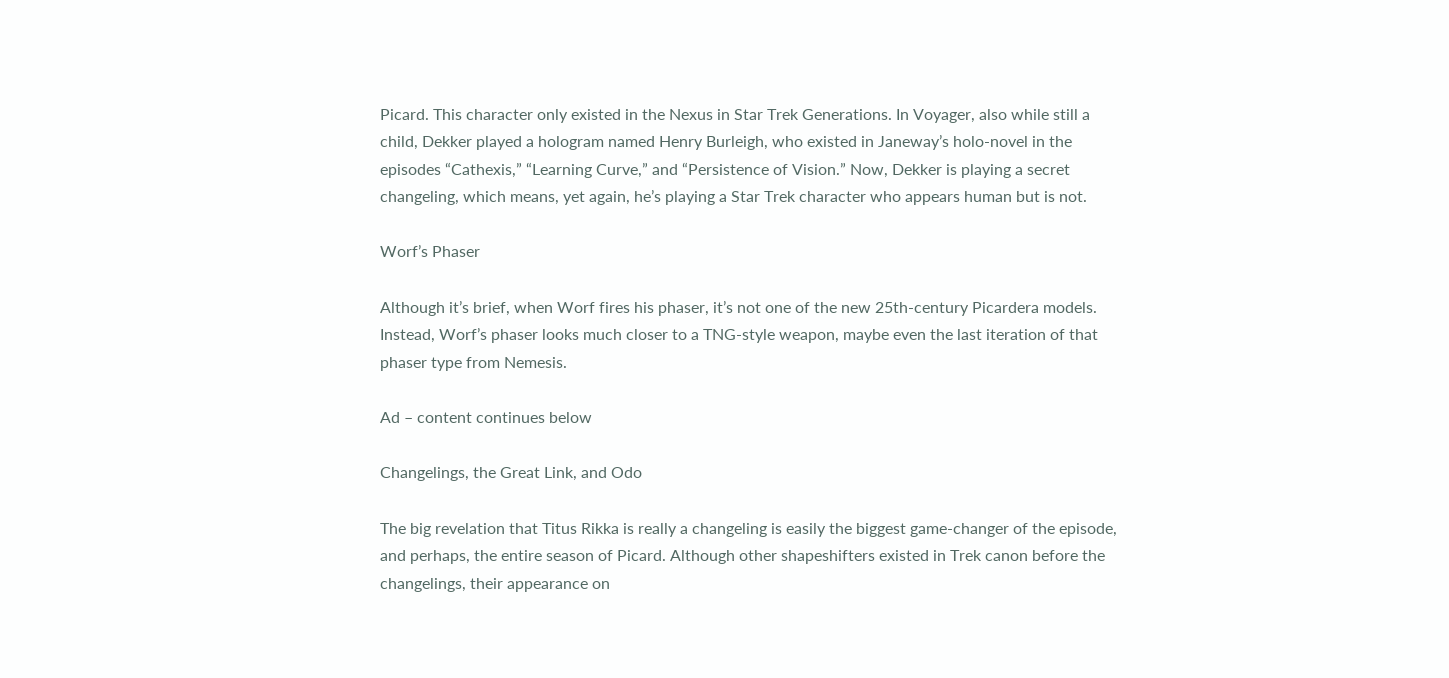Picard. This character only existed in the Nexus in Star Trek Generations. In Voyager, also while still a child, Dekker played a hologram named Henry Burleigh, who existed in Janeway’s holo-novel in the episodes “Cathexis,” “Learning Curve,” and “Persistence of Vision.” Now, Dekker is playing a secret changeling, which means, yet again, he’s playing a Star Trek character who appears human but is not.

Worf’s Phaser

Although it’s brief, when Worf fires his phaser, it’s not one of the new 25th-century Picardera models. Instead, Worf’s phaser looks much closer to a TNG-style weapon, maybe even the last iteration of that phaser type from Nemesis.

Ad – content continues below

Changelings, the Great Link, and Odo

The big revelation that Titus Rikka is really a changeling is easily the biggest game-changer of the episode, and perhaps, the entire season of Picard. Although other shapeshifters existed in Trek canon before the changelings, their appearance on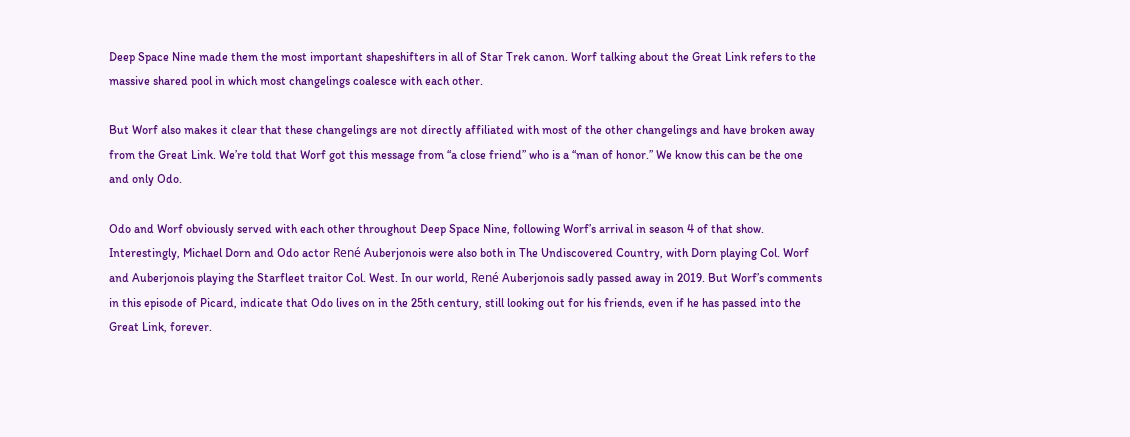Deep Space Nine made them the most important shapeshifters in all of Star Trek canon. Worf talking about the Great Link refers to the massive shared pool in which most changelings coalesce with each other.

But Worf also makes it clear that these changelings are not directly affiliated with most of the other changelings and have broken away from the Great Link. We’re told that Worf got this message from “a close friend” who is a “man of honor.” We know this can be the one and only Odo.

Odo and Worf obviously served with each other throughout Deep Space Nine, following Worf’s arrival in season 4 of that show. Interestingly, Michael Dorn and Odo actor René Auberjonois were also both in The Undiscovered Country, with Dorn playing Col. Worf and Auberjonois playing the Starfleet traitor Col. West. In our world, René Auberjonois sadly passed away in 2019. But Worf’s comments in this episode of Picard, indicate that Odo lives on in the 25th century, still looking out for his friends, even if he has passed into the Great Link, forever.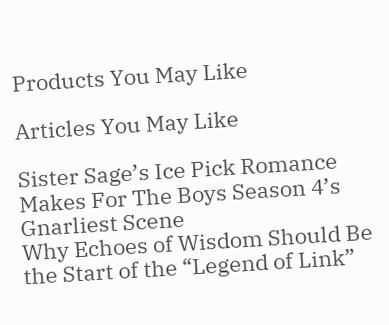Products You May Like

Articles You May Like

Sister Sage’s Ice Pick Romance Makes For The Boys Season 4’s Gnarliest Scene
Why Echoes of Wisdom Should Be the Start of the “Legend of Link”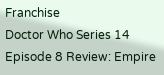Franchise
Doctor Who Series 14 Episode 8 Review: Empire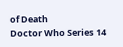of Death
Doctor Who Series 14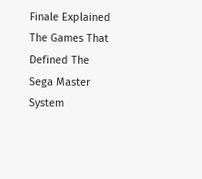Finale Explained
The Games That Defined The Sega Master System